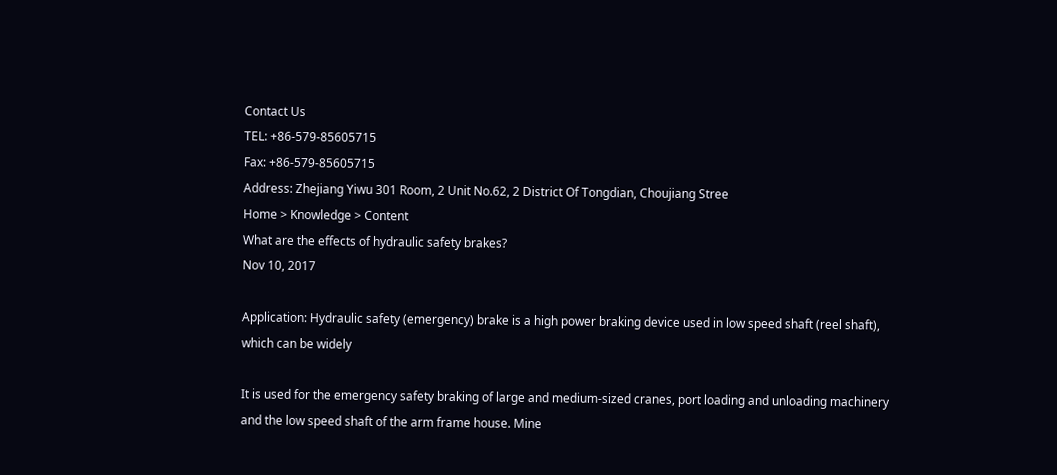Contact Us
TEL: +86-579-85605715
Fax: +86-579-85605715
Address: Zhejiang Yiwu 301 Room, 2 Unit No.62, 2 District Of Tongdian, Choujiang Stree
Home > Knowledge > Content
What are the effects of hydraulic safety brakes?
Nov 10, 2017

Application: Hydraulic safety (emergency) brake is a high power braking device used in low speed shaft (reel shaft), which can be widely

It is used for the emergency safety braking of large and medium-sized cranes, port loading and unloading machinery and the low speed shaft of the arm frame house. Mine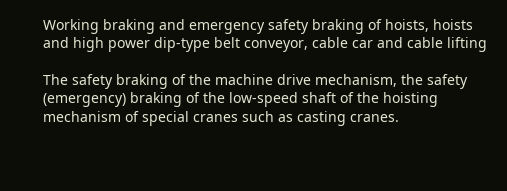Working braking and emergency safety braking of hoists, hoists and high power dip-type belt conveyor, cable car and cable lifting

The safety braking of the machine drive mechanism, the safety (emergency) braking of the low-speed shaft of the hoisting mechanism of special cranes such as casting cranes.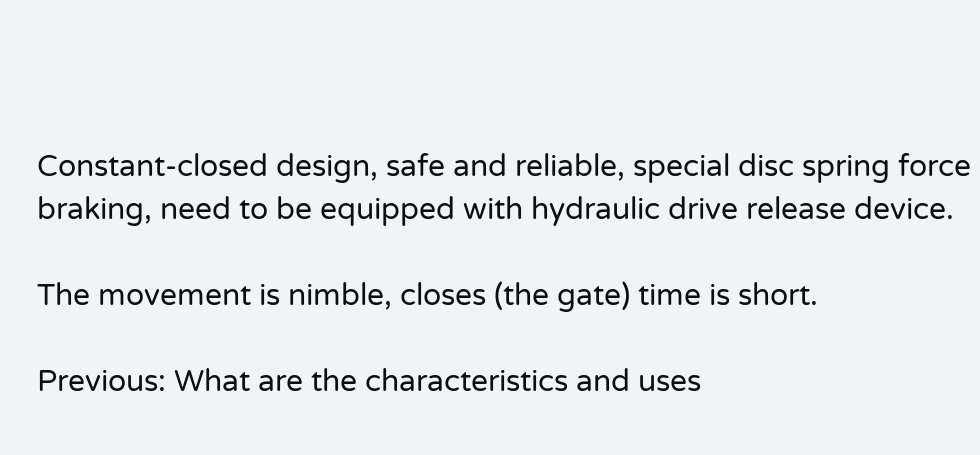Constant-closed design, safe and reliable, special disc spring force braking, need to be equipped with hydraulic drive release device.

The movement is nimble, closes (the gate) time is short.

Previous: What are the characteristics and uses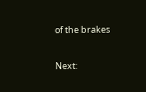of the brakes

Next: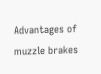Advantages of muzzle brakes